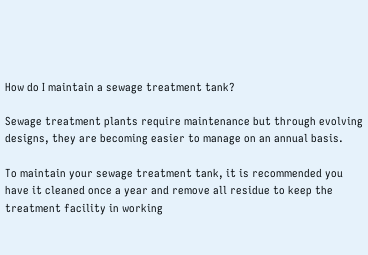How do I maintain a sewage treatment tank?

Sewage treatment plants require maintenance but through evolving designs, they are becoming easier to manage on an annual basis.

To maintain your sewage treatment tank, it is recommended you have it cleaned once a year and remove all residue to keep the treatment facility in working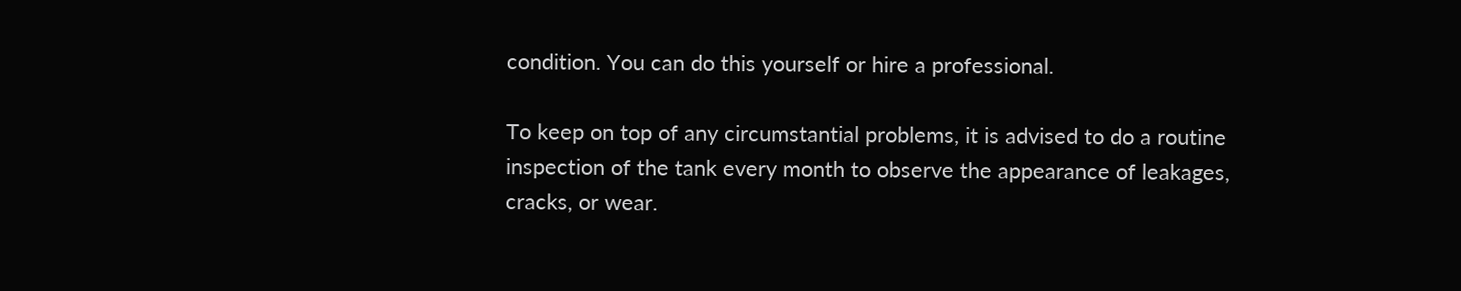condition. You can do this yourself or hire a professional.

To keep on top of any circumstantial problems, it is advised to do a routine inspection of the tank every month to observe the appearance of leakages, cracks, or wear.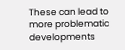These can lead to more problematic developments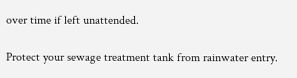over time if left unattended.

Protect your sewage treatment tank from rainwater entry.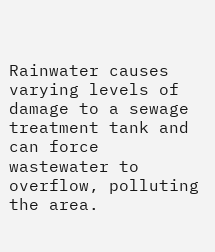Rainwater causes varying levels of damage to a sewage treatment tank and can force wastewater to overflow, polluting the area.